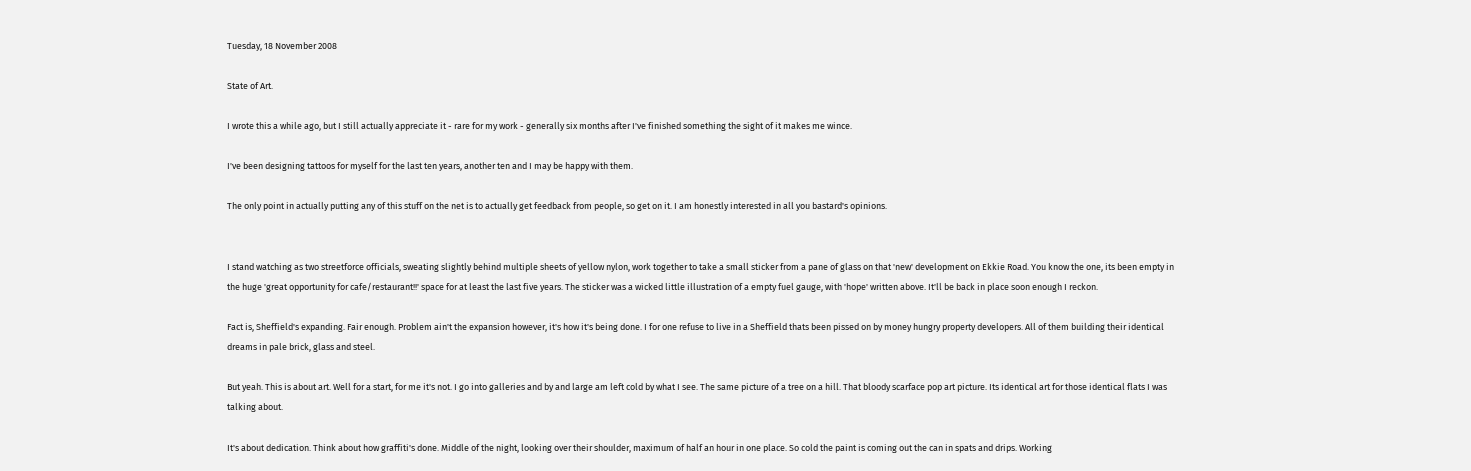Tuesday, 18 November 2008

State of Art.

I wrote this a while ago, but I still actually appreciate it - rare for my work - generally six months after I've finished something the sight of it makes me wince.

I've been designing tattoos for myself for the last ten years, another ten and I may be happy with them.

The only point in actually putting any of this stuff on the net is to actually get feedback from people, so get on it. I am honestly interested in all you bastard's opinions.


I stand watching as two streetforce officials, sweating slightly behind multiple sheets of yellow nylon, work together to take a small sticker from a pane of glass on that 'new' development on Ekkie Road. You know the one, its been empty in the huge 'great opportunity for cafe/restaurant!!' space for at least the last five years. The sticker was a wicked little illustration of a empty fuel gauge, with 'hope' written above. It'll be back in place soon enough I reckon.

Fact is, Sheffield's expanding. Fair enough. Problem ain't the expansion however, it's how it's being done. I for one refuse to live in a Sheffield thats been pissed on by money hungry property developers. All of them building their identical dreams in pale brick, glass and steel.

But yeah. This is about art. Well for a start, for me it's not. I go into galleries and by and large am left cold by what I see. The same picture of a tree on a hill. That bloody scarface pop art picture. Its identical art for those identical flats I was talking about.

It's about dedication. Think about how graffiti's done. Middle of the night, looking over their shoulder, maximum of half an hour in one place. So cold the paint is coming out the can in spats and drips. Working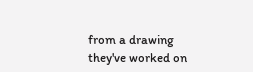from a drawing they've worked on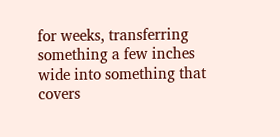for weeks, transferring something a few inches wide into something that covers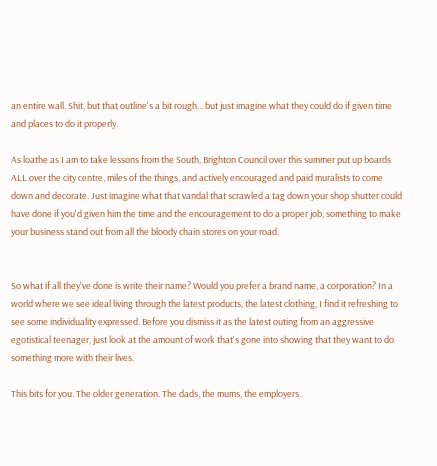an entire wall. Shit, but that outline's a bit rough... but just imagine what they could do if given time and places to do it properly.

As loathe as I am to take lessons from the South, Brighton Council over this summer put up boards ALL over the city centre, miles of the things, and actively encouraged and paid muralists to come down and decorate. Just imagine what that vandal that scrawled a tag down your shop shutter could have done if you'd given him the time and the encouragement to do a proper job, something to make your business stand out from all the bloody chain stores on your road.


So what if all they've done is write their name? Would you prefer a brand name, a corporation? In a world where we see ideal living through the latest products, the latest clothing, I find it refreshing to see some individuality expressed. Before you dismiss it as the latest outing from an aggressive egotistical teenager, just look at the amount of work that's gone into showing that they want to do something more with their lives.

This bits for you. The older generation. The dads, the mums, the employers.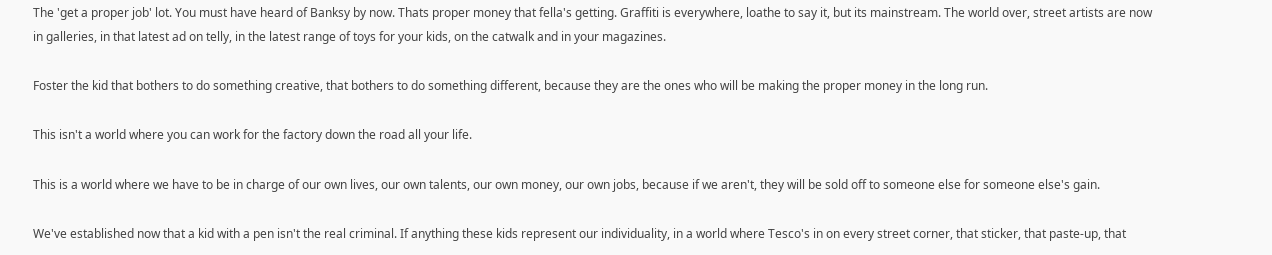The 'get a proper job' lot. You must have heard of Banksy by now. Thats proper money that fella's getting. Graffiti is everywhere, loathe to say it, but its mainstream. The world over, street artists are now in galleries, in that latest ad on telly, in the latest range of toys for your kids, on the catwalk and in your magazines.

Foster the kid that bothers to do something creative, that bothers to do something different, because they are the ones who will be making the proper money in the long run.

This isn't a world where you can work for the factory down the road all your life.

This is a world where we have to be in charge of our own lives, our own talents, our own money, our own jobs, because if we aren't, they will be sold off to someone else for someone else's gain.

We've established now that a kid with a pen isn't the real criminal. If anything these kids represent our individuality, in a world where Tesco's in on every street corner, that sticker, that paste-up, that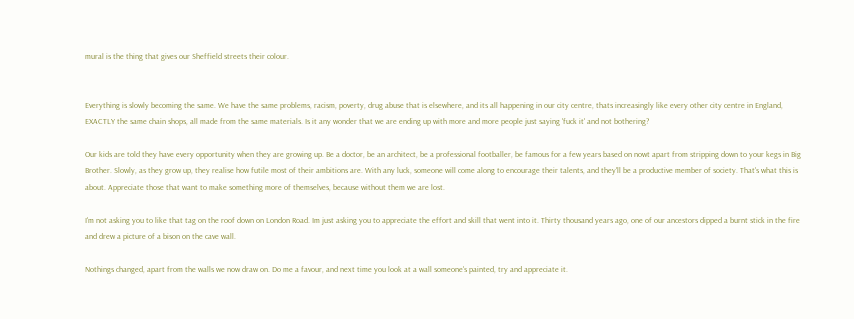mural is the thing that gives our Sheffield streets their colour.


Everything is slowly becoming the same. We have the same problems, racism, poverty, drug abuse that is elsewhere, and its all happening in our city centre, thats increasingly like every other city centre in England, EXACTLY the same chain shops, all made from the same materials. Is it any wonder that we are ending up with more and more people just saying 'fuck it' and not bothering?

Our kids are told they have every opportunity when they are growing up. Be a doctor, be an architect, be a professional footballer, be famous for a few years based on nowt apart from stripping down to your kegs in Big Brother. Slowly, as they grow up, they realise how futile most of their ambitions are. With any luck, someone will come along to encourage their talents, and they'll be a productive member of society. That's what this is about. Appreciate those that want to make something more of themselves, because without them we are lost.

I'm not asking you to like that tag on the roof down on London Road. Im just asking you to appreciate the effort and skill that went into it. Thirty thousand years ago, one of our ancestors dipped a burnt stick in the fire and drew a picture of a bison on the cave wall.

Nothings changed, apart from the walls we now draw on. Do me a favour, and next time you look at a wall someone's painted, try and appreciate it.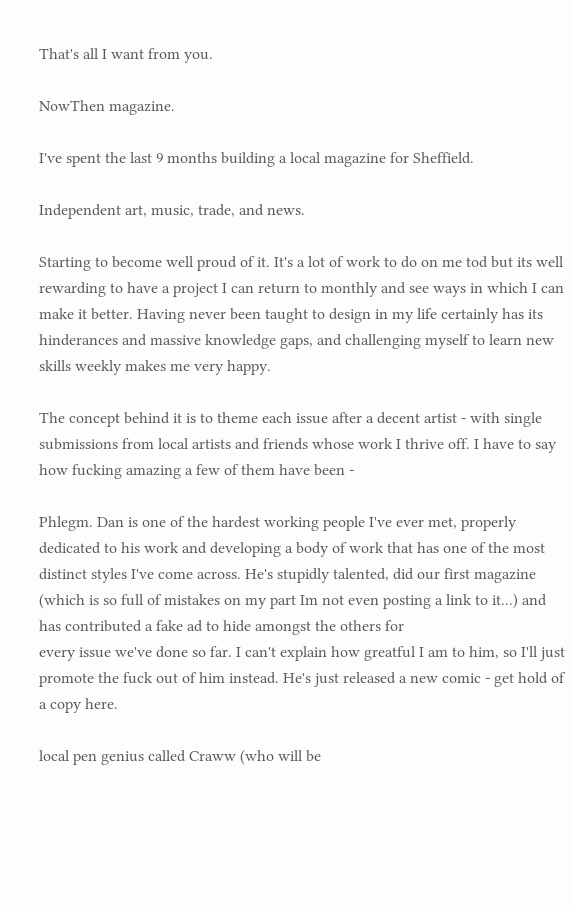That's all I want from you.

NowThen magazine.

I've spent the last 9 months building a local magazine for Sheffield.

Independent art, music, trade, and news.

Starting to become well proud of it. It's a lot of work to do on me tod but its well rewarding to have a project I can return to monthly and see ways in which I can make it better. Having never been taught to design in my life certainly has its hinderances and massive knowledge gaps, and challenging myself to learn new skills weekly makes me very happy.

The concept behind it is to theme each issue after a decent artist - with single submissions from local artists and friends whose work I thrive off. I have to say how fucking amazing a few of them have been -

Phlegm. Dan is one of the hardest working people I've ever met, properly dedicated to his work and developing a body of work that has one of the most distinct styles I've come across. He's stupidly talented, did our first magazine (which is so full of mistakes on my part Im not even posting a link to it...) and has contributed a fake ad to hide amongst the others for
every issue we've done so far. I can't explain how greatful I am to him, so I'll just promote the fuck out of him instead. He's just released a new comic - get hold of a copy here.

local pen genius called Craww (who will be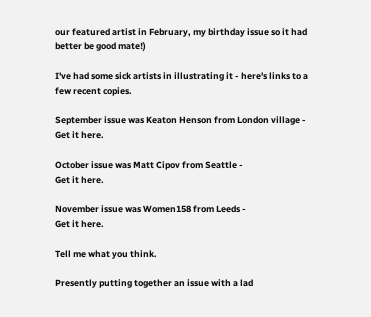our featured artist in February, my birthday issue so it had better be good mate!)

I've had some sick artists in illustrating it - here's links to a few recent copies.

September issue was Keaton Henson from London village -
Get it here.

October issue was Matt Cipov from Seattle -
Get it here.

November issue was Women158 from Leeds -
Get it here.

Tell me what you think.

Presently putting together an issue with a lad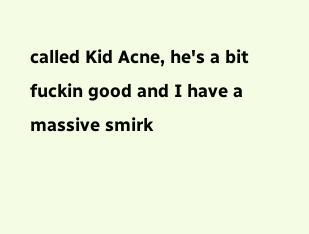called Kid Acne, he's a bit fuckin good and I have a massive smirk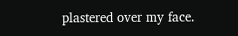plastered over my face.